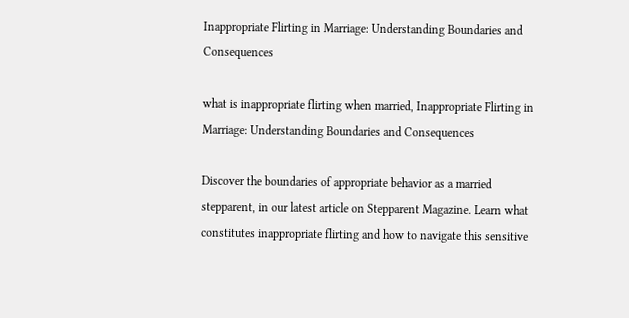Inappropriate Flirting in Marriage: Understanding Boundaries and Consequences

what is inappropriate flirting when married, Inappropriate Flirting in Marriage: Understanding Boundaries and Consequences

Discover the boundaries of appropriate behavior as a married stepparent, in our latest article on Stepparent Magazine. Learn what constitutes inappropriate flirting and how to navigate this sensitive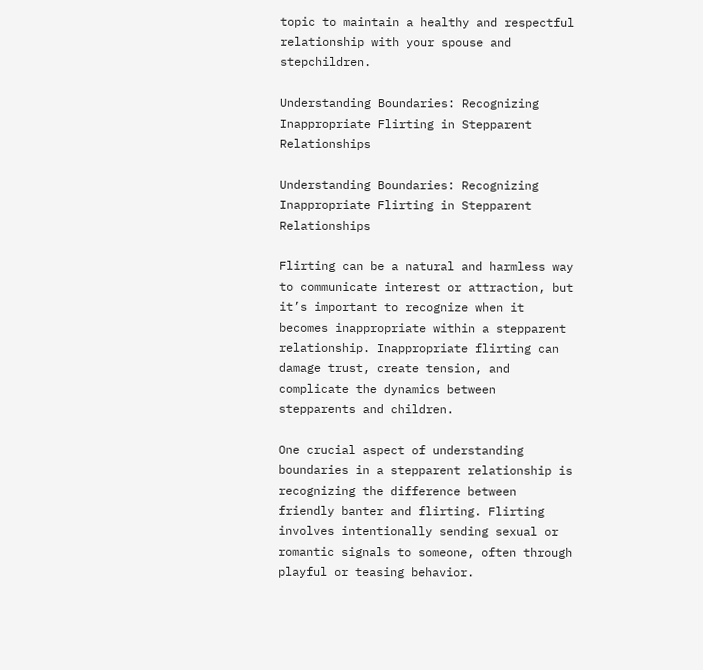topic to maintain a healthy and respectful relationship with your spouse and stepchildren.

Understanding Boundaries: Recognizing Inappropriate Flirting in Stepparent Relationships

Understanding Boundaries: Recognizing Inappropriate Flirting in Stepparent Relationships

Flirting can be a natural and harmless way to communicate interest or attraction, but it’s important to recognize when it becomes inappropriate within a stepparent relationship. Inappropriate flirting can damage trust, create tension, and complicate the dynamics between stepparents and children.

One crucial aspect of understanding boundaries in a stepparent relationship is recognizing the difference between friendly banter and flirting. Flirting involves intentionally sending sexual or romantic signals to someone, often through playful or teasing behavior.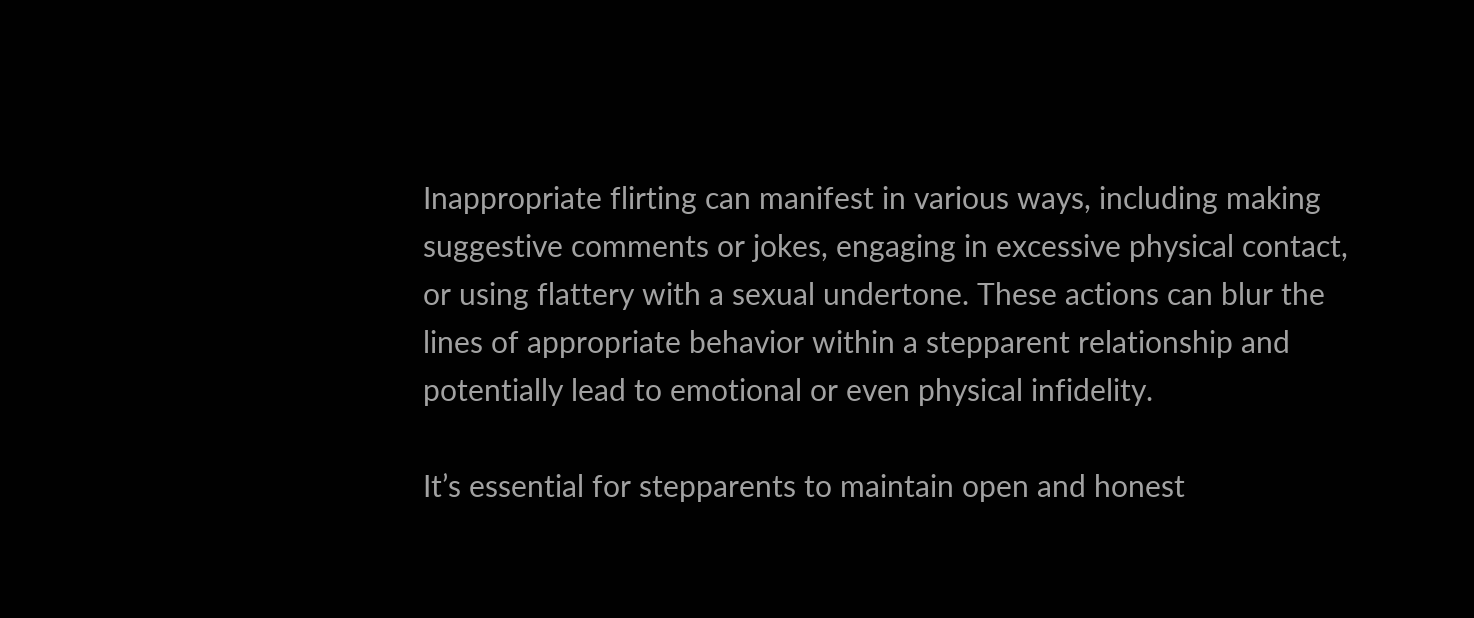Inappropriate flirting can manifest in various ways, including making suggestive comments or jokes, engaging in excessive physical contact, or using flattery with a sexual undertone. These actions can blur the lines of appropriate behavior within a stepparent relationship and potentially lead to emotional or even physical infidelity.

It’s essential for stepparents to maintain open and honest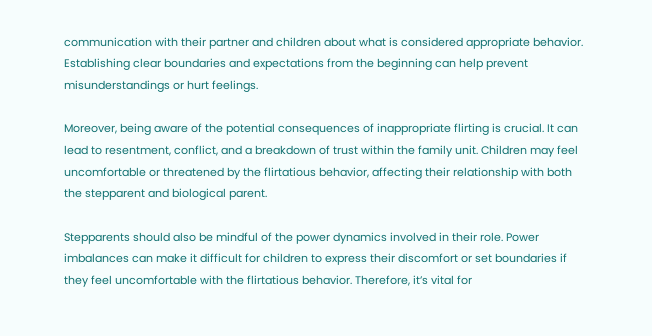communication with their partner and children about what is considered appropriate behavior. Establishing clear boundaries and expectations from the beginning can help prevent misunderstandings or hurt feelings.

Moreover, being aware of the potential consequences of inappropriate flirting is crucial. It can lead to resentment, conflict, and a breakdown of trust within the family unit. Children may feel uncomfortable or threatened by the flirtatious behavior, affecting their relationship with both the stepparent and biological parent.

Stepparents should also be mindful of the power dynamics involved in their role. Power imbalances can make it difficult for children to express their discomfort or set boundaries if they feel uncomfortable with the flirtatious behavior. Therefore, it’s vital for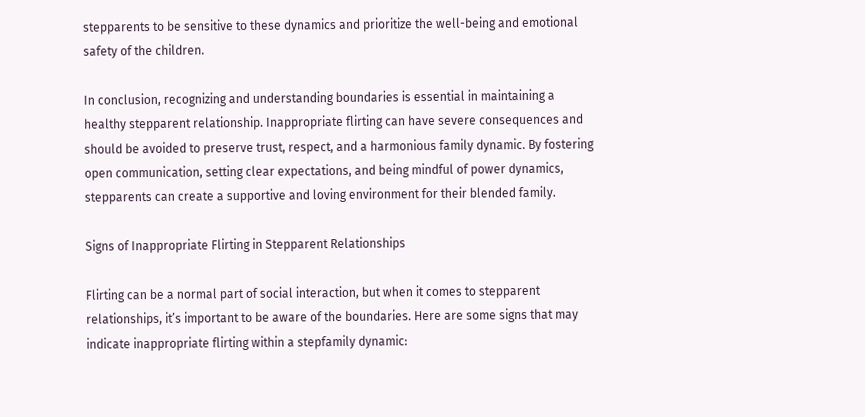stepparents to be sensitive to these dynamics and prioritize the well-being and emotional safety of the children.

In conclusion, recognizing and understanding boundaries is essential in maintaining a healthy stepparent relationship. Inappropriate flirting can have severe consequences and should be avoided to preserve trust, respect, and a harmonious family dynamic. By fostering open communication, setting clear expectations, and being mindful of power dynamics, stepparents can create a supportive and loving environment for their blended family.

Signs of Inappropriate Flirting in Stepparent Relationships

Flirting can be a normal part of social interaction, but when it comes to stepparent relationships, it’s important to be aware of the boundaries. Here are some signs that may indicate inappropriate flirting within a stepfamily dynamic: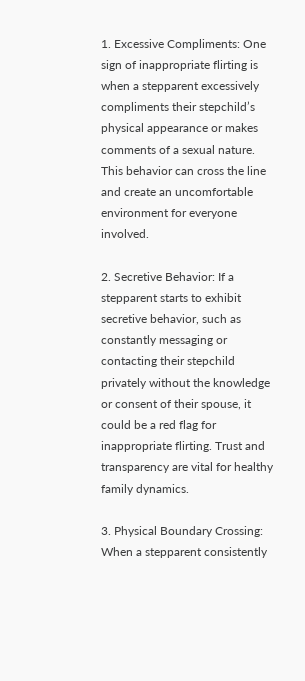1. Excessive Compliments: One sign of inappropriate flirting is when a stepparent excessively compliments their stepchild’s physical appearance or makes comments of a sexual nature. This behavior can cross the line and create an uncomfortable environment for everyone involved.

2. Secretive Behavior: If a stepparent starts to exhibit secretive behavior, such as constantly messaging or contacting their stepchild privately without the knowledge or consent of their spouse, it could be a red flag for inappropriate flirting. Trust and transparency are vital for healthy family dynamics.

3. Physical Boundary Crossing: When a stepparent consistently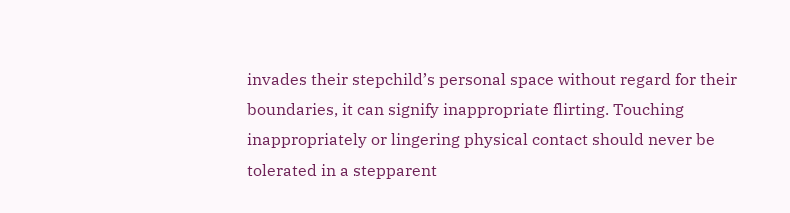invades their stepchild’s personal space without regard for their boundaries, it can signify inappropriate flirting. Touching inappropriately or lingering physical contact should never be tolerated in a stepparent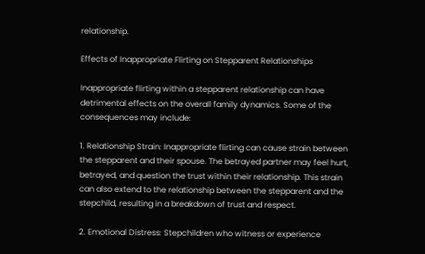relationship.

Effects of Inappropriate Flirting on Stepparent Relationships

Inappropriate flirting within a stepparent relationship can have detrimental effects on the overall family dynamics. Some of the consequences may include:

1. Relationship Strain: Inappropriate flirting can cause strain between the stepparent and their spouse. The betrayed partner may feel hurt, betrayed, and question the trust within their relationship. This strain can also extend to the relationship between the stepparent and the stepchild, resulting in a breakdown of trust and respect.

2. Emotional Distress: Stepchildren who witness or experience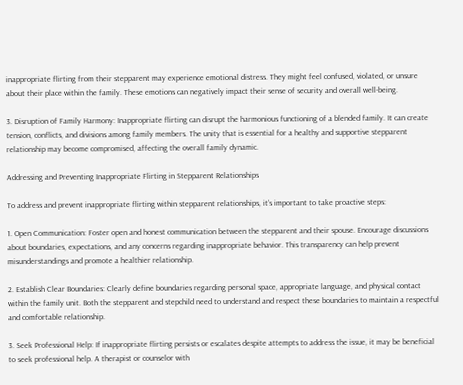inappropriate flirting from their stepparent may experience emotional distress. They might feel confused, violated, or unsure about their place within the family. These emotions can negatively impact their sense of security and overall well-being.

3. Disruption of Family Harmony: Inappropriate flirting can disrupt the harmonious functioning of a blended family. It can create tension, conflicts, and divisions among family members. The unity that is essential for a healthy and supportive stepparent relationship may become compromised, affecting the overall family dynamic.

Addressing and Preventing Inappropriate Flirting in Stepparent Relationships

To address and prevent inappropriate flirting within stepparent relationships, it’s important to take proactive steps:

1. Open Communication: Foster open and honest communication between the stepparent and their spouse. Encourage discussions about boundaries, expectations, and any concerns regarding inappropriate behavior. This transparency can help prevent misunderstandings and promote a healthier relationship.

2. Establish Clear Boundaries: Clearly define boundaries regarding personal space, appropriate language, and physical contact within the family unit. Both the stepparent and stepchild need to understand and respect these boundaries to maintain a respectful and comfortable relationship.

3. Seek Professional Help: If inappropriate flirting persists or escalates despite attempts to address the issue, it may be beneficial to seek professional help. A therapist or counselor with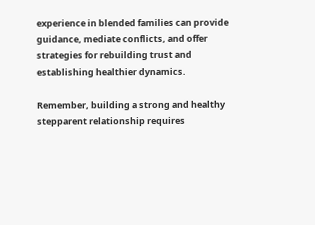experience in blended families can provide guidance, mediate conflicts, and offer strategies for rebuilding trust and establishing healthier dynamics.

Remember, building a strong and healthy stepparent relationship requires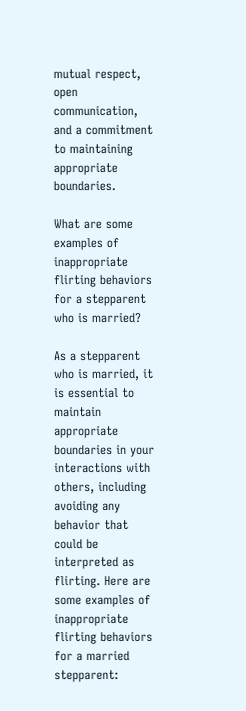mutual respect, open communication, and a commitment to maintaining appropriate boundaries.

What are some examples of inappropriate flirting behaviors for a stepparent who is married?

As a stepparent who is married, it is essential to maintain appropriate boundaries in your interactions with others, including avoiding any behavior that could be interpreted as flirting. Here are some examples of inappropriate flirting behaviors for a married stepparent: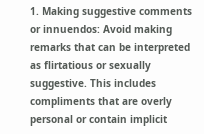1. Making suggestive comments or innuendos: Avoid making remarks that can be interpreted as flirtatious or sexually suggestive. This includes compliments that are overly personal or contain implicit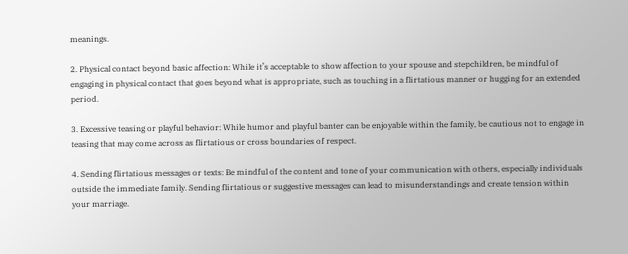meanings.

2. Physical contact beyond basic affection: While it’s acceptable to show affection to your spouse and stepchildren, be mindful of engaging in physical contact that goes beyond what is appropriate, such as touching in a flirtatious manner or hugging for an extended period.

3. Excessive teasing or playful behavior: While humor and playful banter can be enjoyable within the family, be cautious not to engage in teasing that may come across as flirtatious or cross boundaries of respect.

4. Sending flirtatious messages or texts: Be mindful of the content and tone of your communication with others, especially individuals outside the immediate family. Sending flirtatious or suggestive messages can lead to misunderstandings and create tension within your marriage.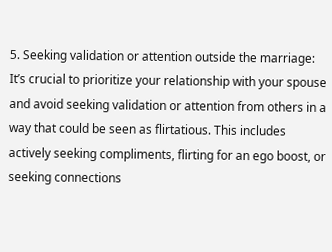5. Seeking validation or attention outside the marriage: It’s crucial to prioritize your relationship with your spouse and avoid seeking validation or attention from others in a way that could be seen as flirtatious. This includes actively seeking compliments, flirting for an ego boost, or seeking connections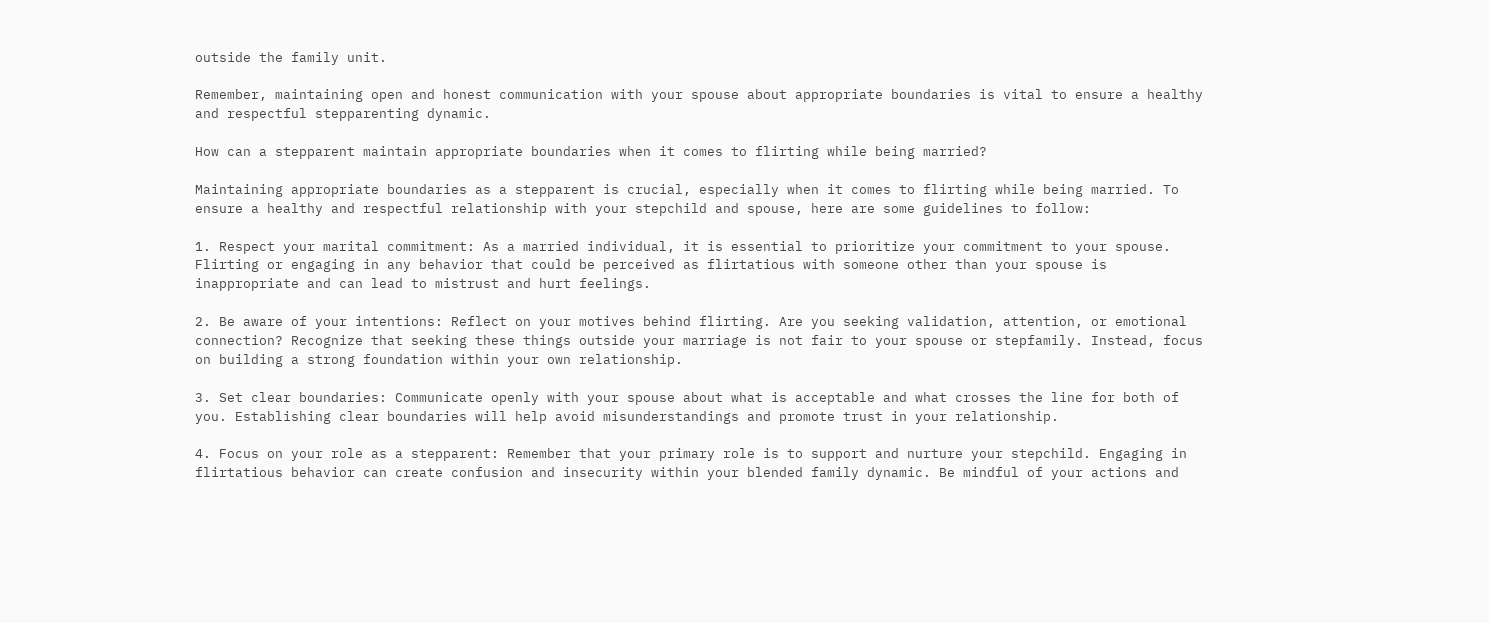outside the family unit.

Remember, maintaining open and honest communication with your spouse about appropriate boundaries is vital to ensure a healthy and respectful stepparenting dynamic.

How can a stepparent maintain appropriate boundaries when it comes to flirting while being married?

Maintaining appropriate boundaries as a stepparent is crucial, especially when it comes to flirting while being married. To ensure a healthy and respectful relationship with your stepchild and spouse, here are some guidelines to follow:

1. Respect your marital commitment: As a married individual, it is essential to prioritize your commitment to your spouse. Flirting or engaging in any behavior that could be perceived as flirtatious with someone other than your spouse is inappropriate and can lead to mistrust and hurt feelings.

2. Be aware of your intentions: Reflect on your motives behind flirting. Are you seeking validation, attention, or emotional connection? Recognize that seeking these things outside your marriage is not fair to your spouse or stepfamily. Instead, focus on building a strong foundation within your own relationship.

3. Set clear boundaries: Communicate openly with your spouse about what is acceptable and what crosses the line for both of you. Establishing clear boundaries will help avoid misunderstandings and promote trust in your relationship.

4. Focus on your role as a stepparent: Remember that your primary role is to support and nurture your stepchild. Engaging in flirtatious behavior can create confusion and insecurity within your blended family dynamic. Be mindful of your actions and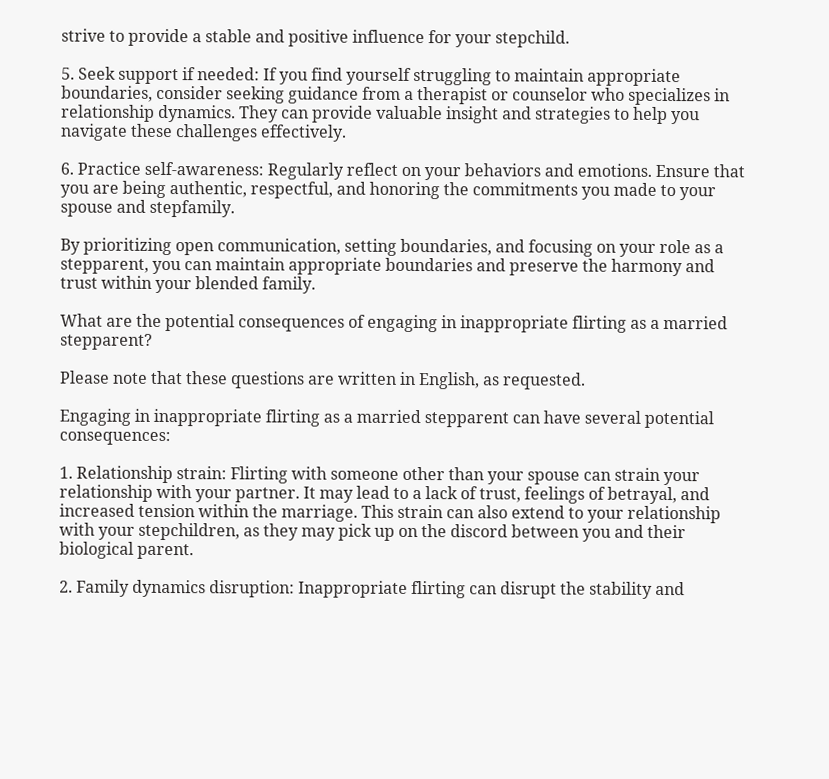strive to provide a stable and positive influence for your stepchild.

5. Seek support if needed: If you find yourself struggling to maintain appropriate boundaries, consider seeking guidance from a therapist or counselor who specializes in relationship dynamics. They can provide valuable insight and strategies to help you navigate these challenges effectively.

6. Practice self-awareness: Regularly reflect on your behaviors and emotions. Ensure that you are being authentic, respectful, and honoring the commitments you made to your spouse and stepfamily.

By prioritizing open communication, setting boundaries, and focusing on your role as a stepparent, you can maintain appropriate boundaries and preserve the harmony and trust within your blended family.

What are the potential consequences of engaging in inappropriate flirting as a married stepparent?

Please note that these questions are written in English, as requested.

Engaging in inappropriate flirting as a married stepparent can have several potential consequences:

1. Relationship strain: Flirting with someone other than your spouse can strain your relationship with your partner. It may lead to a lack of trust, feelings of betrayal, and increased tension within the marriage. This strain can also extend to your relationship with your stepchildren, as they may pick up on the discord between you and their biological parent.

2. Family dynamics disruption: Inappropriate flirting can disrupt the stability and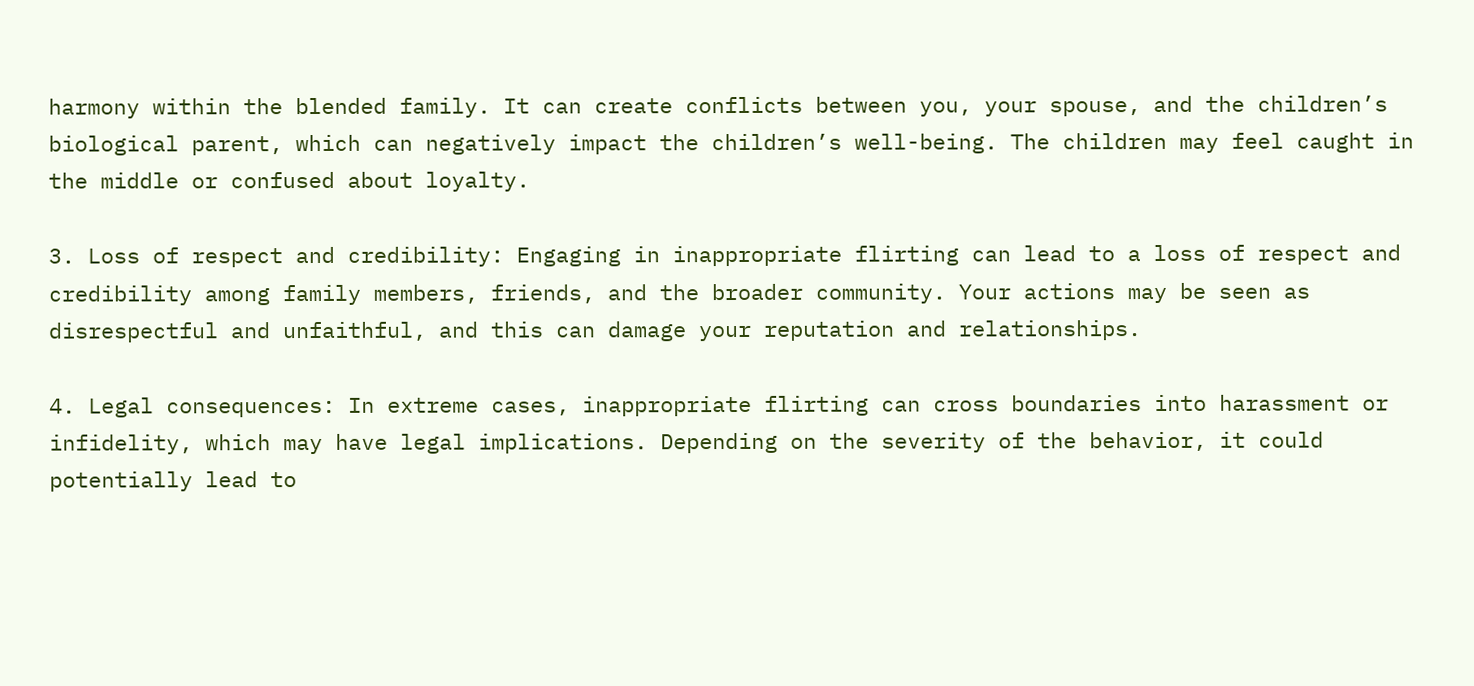harmony within the blended family. It can create conflicts between you, your spouse, and the children’s biological parent, which can negatively impact the children’s well-being. The children may feel caught in the middle or confused about loyalty.

3. Loss of respect and credibility: Engaging in inappropriate flirting can lead to a loss of respect and credibility among family members, friends, and the broader community. Your actions may be seen as disrespectful and unfaithful, and this can damage your reputation and relationships.

4. Legal consequences: In extreme cases, inappropriate flirting can cross boundaries into harassment or infidelity, which may have legal implications. Depending on the severity of the behavior, it could potentially lead to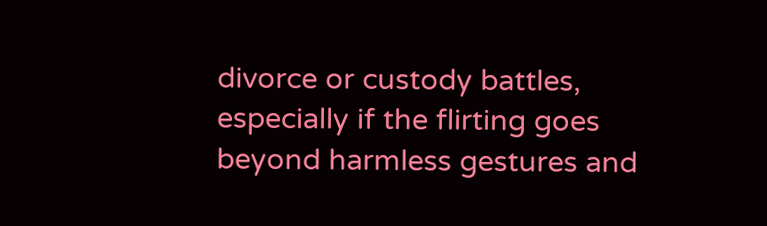divorce or custody battles, especially if the flirting goes beyond harmless gestures and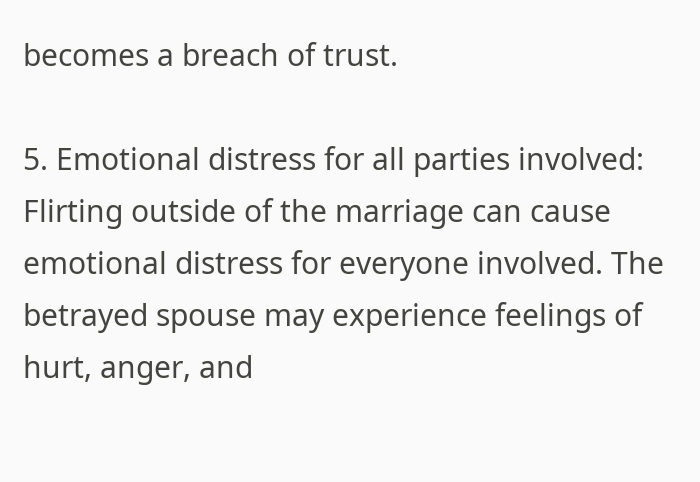becomes a breach of trust.

5. Emotional distress for all parties involved: Flirting outside of the marriage can cause emotional distress for everyone involved. The betrayed spouse may experience feelings of hurt, anger, and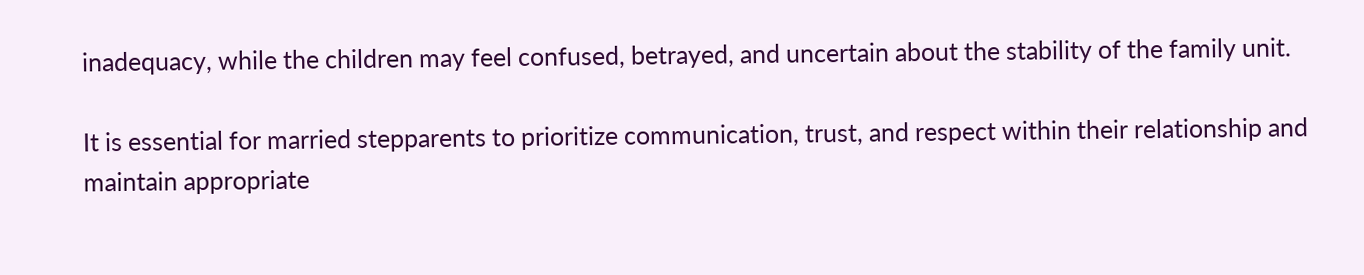inadequacy, while the children may feel confused, betrayed, and uncertain about the stability of the family unit.

It is essential for married stepparents to prioritize communication, trust, and respect within their relationship and maintain appropriate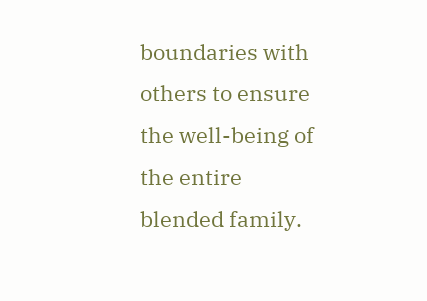boundaries with others to ensure the well-being of the entire blended family.